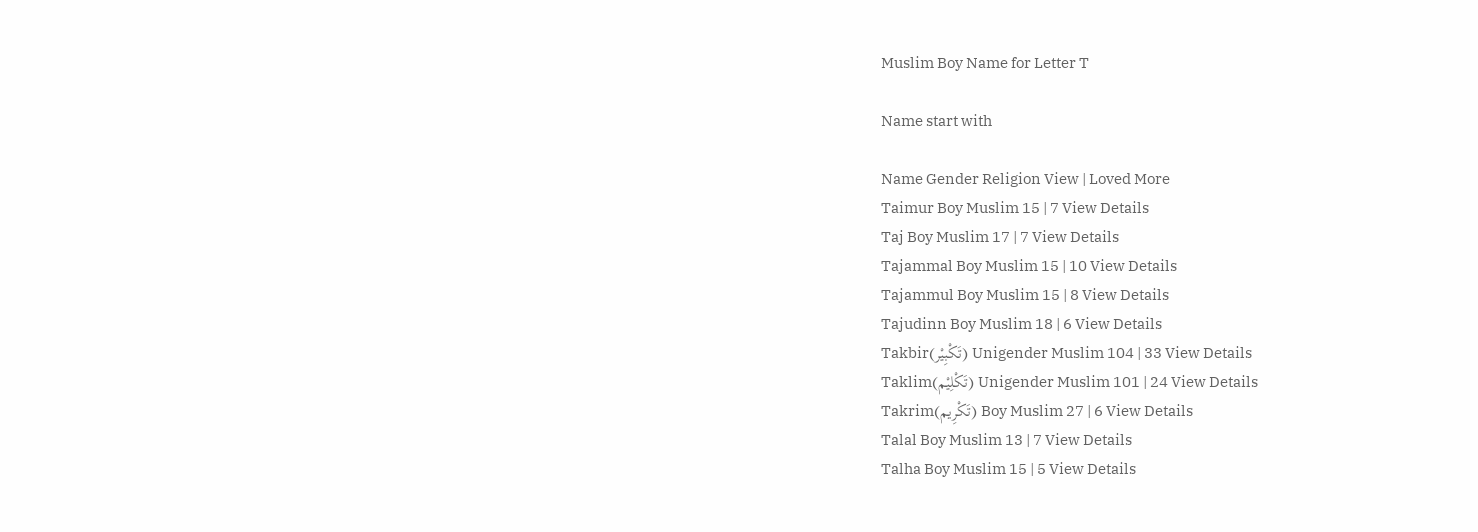Muslim Boy Name for Letter T

Name start with

Name Gender Religion View | Loved More
Taimur Boy Muslim 15 | 7 View Details
Taj Boy Muslim 17 | 7 View Details
Tajammal Boy Muslim 15 | 10 View Details
Tajammul Boy Muslim 15 | 8 View Details
Tajudinn Boy Muslim 18 | 6 View Details
Takbir(تَكْبِيْر) Unigender Muslim 104 | 33 View Details
Taklim(تَكْلِيْم) Unigender Muslim 101 | 24 View Details
Takrim(تَكْرِيم) Boy Muslim 27 | 6 View Details
Talal Boy Muslim 13 | 7 View Details
Talha Boy Muslim 15 | 5 View Details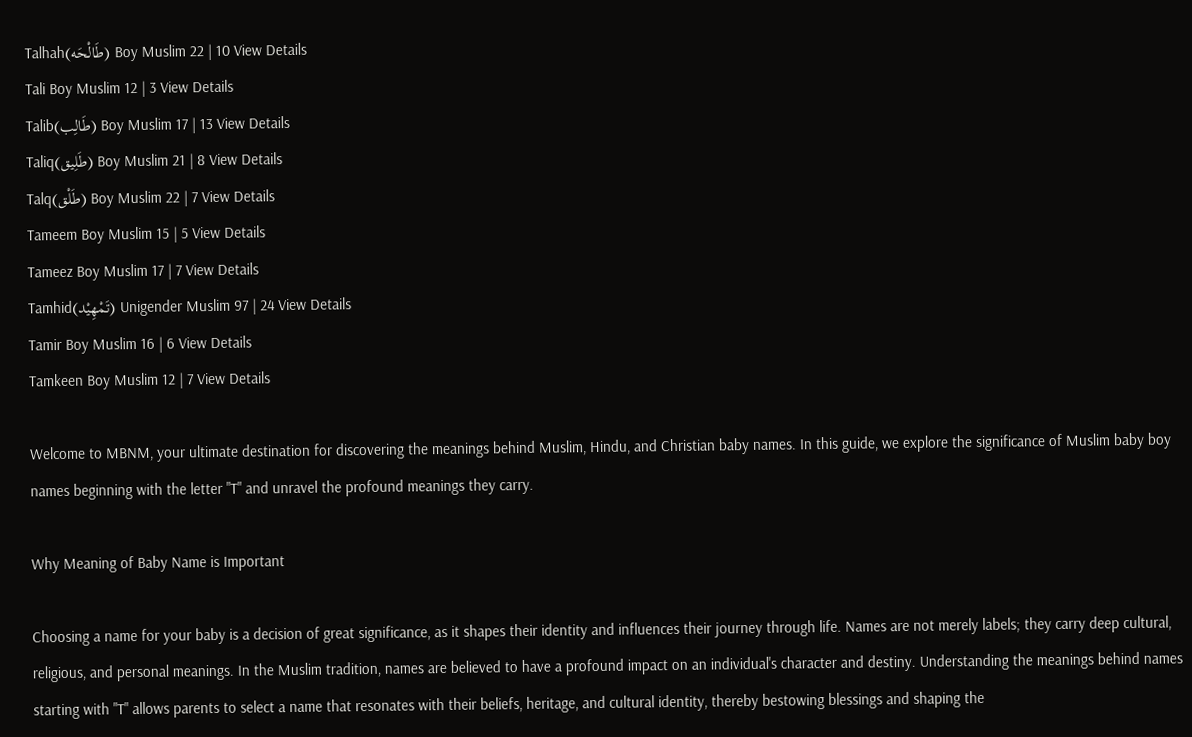Talhah(طَالْحَه) Boy Muslim 22 | 10 View Details
Tali Boy Muslim 12 | 3 View Details
Talib(طَالِب) Boy Muslim 17 | 13 View Details
Taliq(طَلِيق) Boy Muslim 21 | 8 View Details
Talq(طَلْق) Boy Muslim 22 | 7 View Details
Tameem Boy Muslim 15 | 5 View Details
Tameez Boy Muslim 17 | 7 View Details
Tamhid(تَمْهِيْد) Unigender Muslim 97 | 24 View Details
Tamir Boy Muslim 16 | 6 View Details
Tamkeen Boy Muslim 12 | 7 View Details

Welcome to MBNM, your ultimate destination for discovering the meanings behind Muslim, Hindu, and Christian baby names. In this guide, we explore the significance of Muslim baby boy names beginning with the letter "T" and unravel the profound meanings they carry.

Why Meaning of Baby Name is Important

Choosing a name for your baby is a decision of great significance, as it shapes their identity and influences their journey through life. Names are not merely labels; they carry deep cultural, religious, and personal meanings. In the Muslim tradition, names are believed to have a profound impact on an individual's character and destiny. Understanding the meanings behind names starting with "T" allows parents to select a name that resonates with their beliefs, heritage, and cultural identity, thereby bestowing blessings and shaping the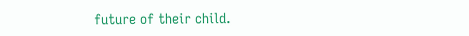future of their child.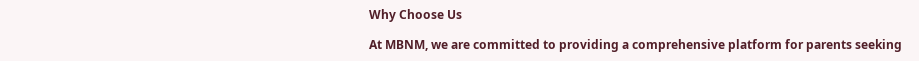Why Choose Us

At MBNM, we are committed to providing a comprehensive platform for parents seeking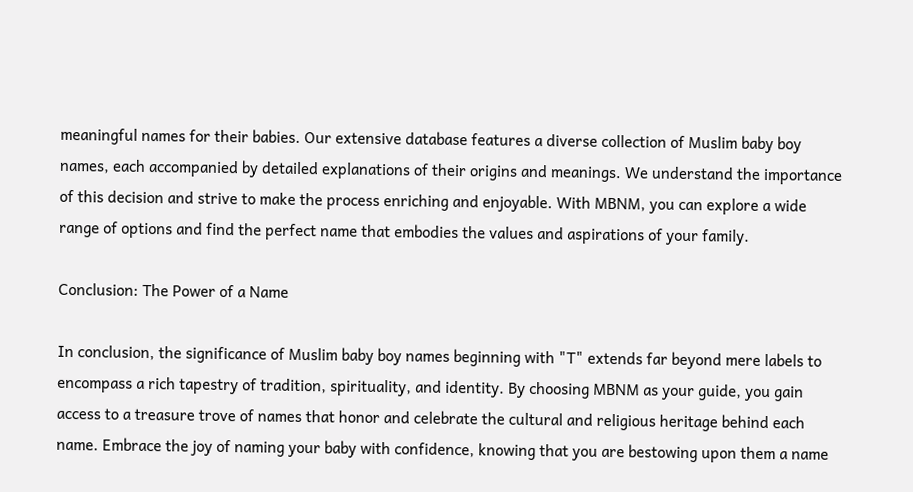meaningful names for their babies. Our extensive database features a diverse collection of Muslim baby boy names, each accompanied by detailed explanations of their origins and meanings. We understand the importance of this decision and strive to make the process enriching and enjoyable. With MBNM, you can explore a wide range of options and find the perfect name that embodies the values and aspirations of your family.

Conclusion: The Power of a Name

In conclusion, the significance of Muslim baby boy names beginning with "T" extends far beyond mere labels to encompass a rich tapestry of tradition, spirituality, and identity. By choosing MBNM as your guide, you gain access to a treasure trove of names that honor and celebrate the cultural and religious heritage behind each name. Embrace the joy of naming your baby with confidence, knowing that you are bestowing upon them a name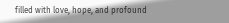filled with love, hope, and profound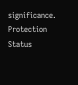significance. Protection Status